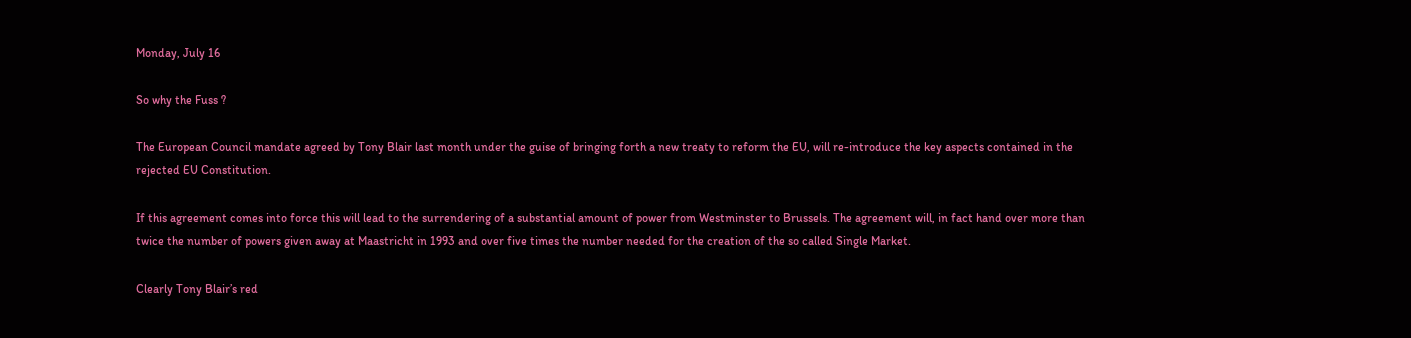Monday, July 16

So why the Fuss ?

The European Council mandate agreed by Tony Blair last month under the guise of bringing forth a new treaty to reform the EU, will re-introduce the key aspects contained in the rejected EU Constitution.

If this agreement comes into force this will lead to the surrendering of a substantial amount of power from Westminster to Brussels. The agreement will, in fact hand over more than twice the number of powers given away at Maastricht in 1993 and over five times the number needed for the creation of the so called Single Market.

Clearly Tony Blair’s red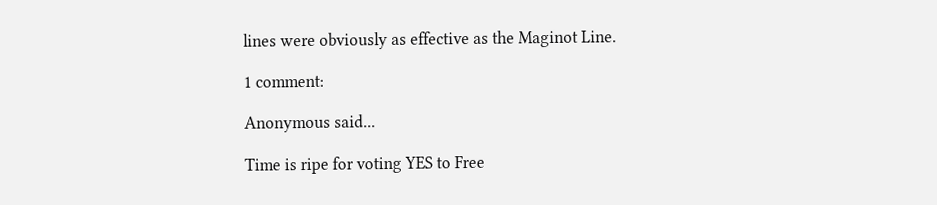lines were obviously as effective as the Maginot Line.

1 comment:

Anonymous said...

Time is ripe for voting YES to Free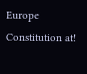Europe Constitution at!